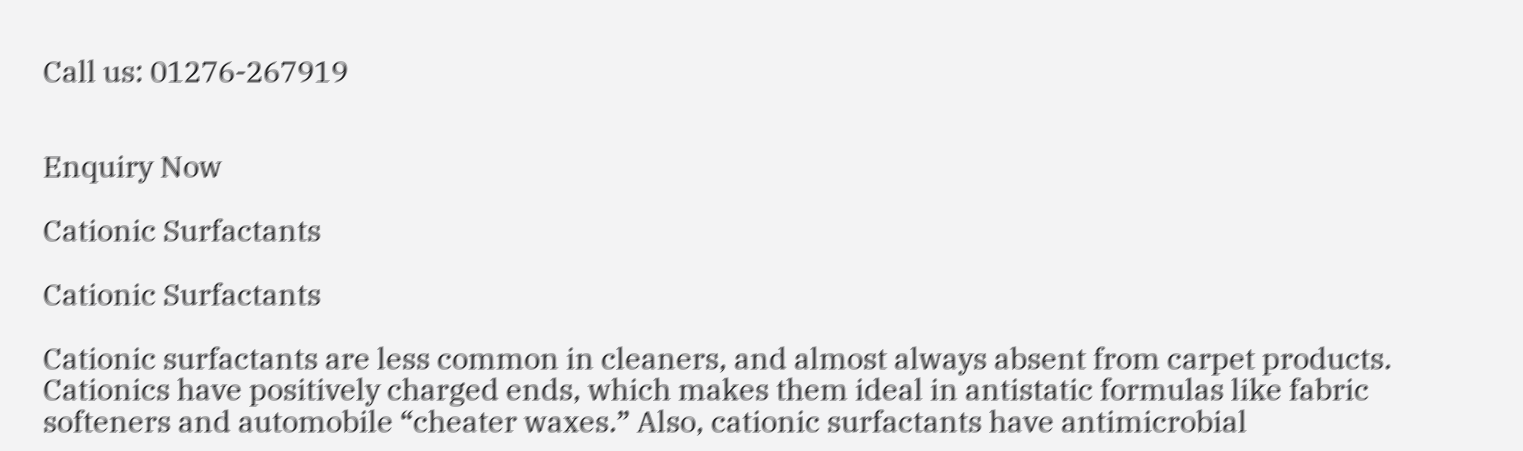Call us: 01276-267919


Enquiry Now

Cationic Surfactants

Cationic Surfactants

Cationic surfactants are less common in cleaners, and almost always absent from carpet products. Cationics have positively charged ends, which makes them ideal in antistatic formulas like fabric softeners and automobile “cheater waxes.” Also, cationic surfactants have antimicrobial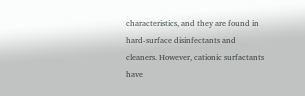characteristics, and they are found in hard-surface disinfectants and cleaners. However, cationic surfactants have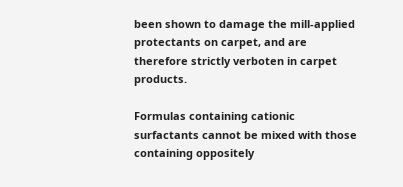been shown to damage the mill-applied protectants on carpet, and are therefore strictly verboten in carpet products.

Formulas containing cationic surfactants cannot be mixed with those containing oppositely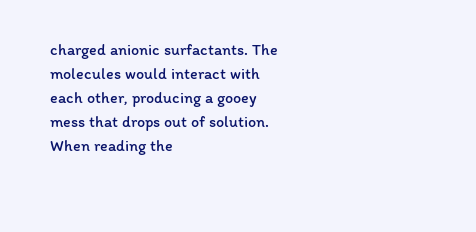charged anionic surfactants. The molecules would interact with each other, producing a gooey mess that drops out of solution. When reading the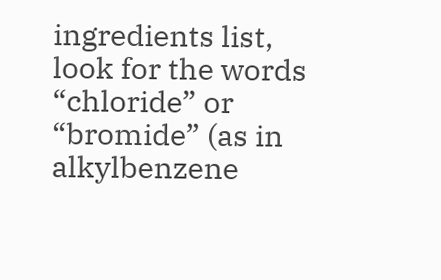ingredients list, look for the words “chloride” or “bromide” (as in alkylbenzene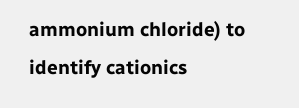ammonium chloride) to identify cationics